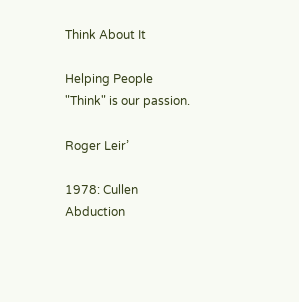Think About It

Helping People "Think" is our passion.

Roger Leir’

1978: Cullen Abduction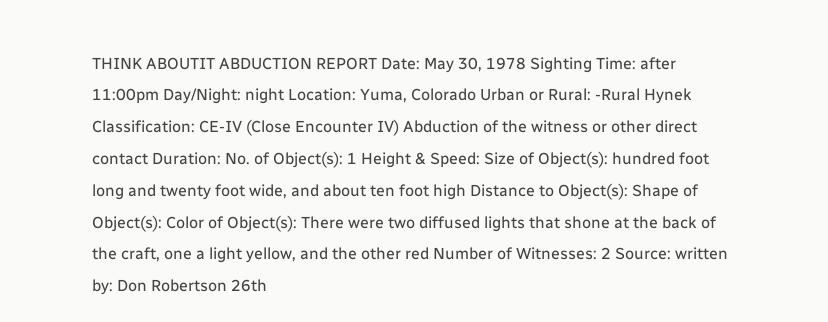THINK ABOUTIT ABDUCTION REPORT Date: May 30, 1978 Sighting Time: after 11:00pm Day/Night: night Location: Yuma, Colorado Urban or Rural: -Rural Hynek Classification: CE-IV (Close Encounter IV) Abduction of the witness or other direct contact Duration: No. of Object(s): 1 Height & Speed: Size of Object(s): hundred foot long and twenty foot wide, and about ten foot high Distance to Object(s): Shape of Object(s): Color of Object(s): There were two diffused lights that shone at the back of the craft, one a light yellow, and the other red Number of Witnesses: 2 Source: written by: Don Robertson 26th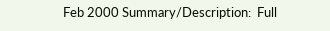Feb 2000 Summary/Description:  Full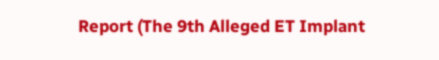Report (The 9th Alleged ET Implant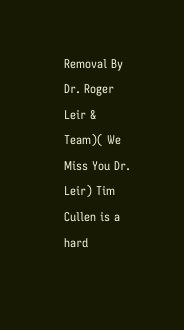Removal By Dr. Roger Leir & Team)( We Miss You Dr. Leir) Tim Cullen is a hard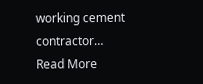working cement contractor… Read More